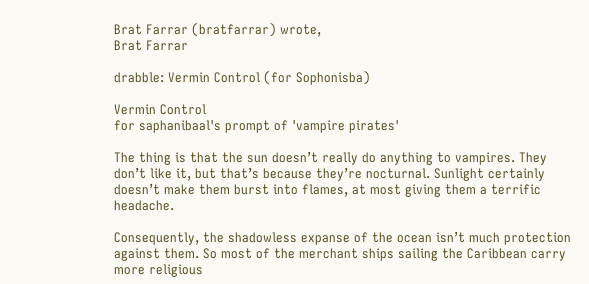Brat Farrar (bratfarrar) wrote,
Brat Farrar

drabble: Vermin Control (for Sophonisba)

Vermin Control
for saphanibaal's prompt of 'vampire pirates'

The thing is that the sun doesn’t really do anything to vampires. They don’t like it, but that’s because they’re nocturnal. Sunlight certainly doesn’t make them burst into flames, at most giving them a terrific headache.

Consequently, the shadowless expanse of the ocean isn’t much protection against them. So most of the merchant ships sailing the Caribbean carry more religious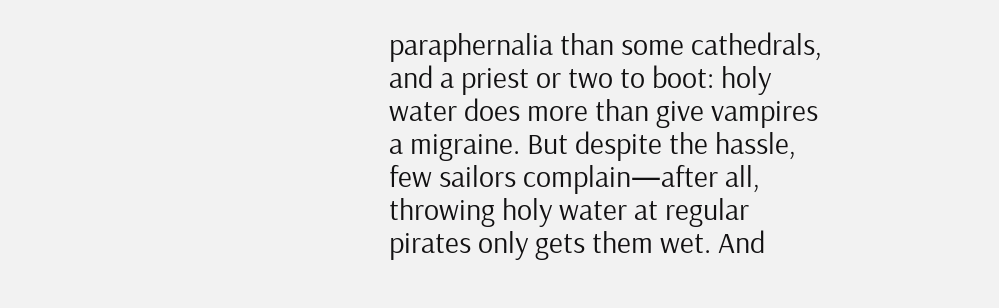paraphernalia than some cathedrals, and a priest or two to boot: holy water does more than give vampires a migraine. But despite the hassle, few sailors complain—after all, throwing holy water at regular pirates only gets them wet. And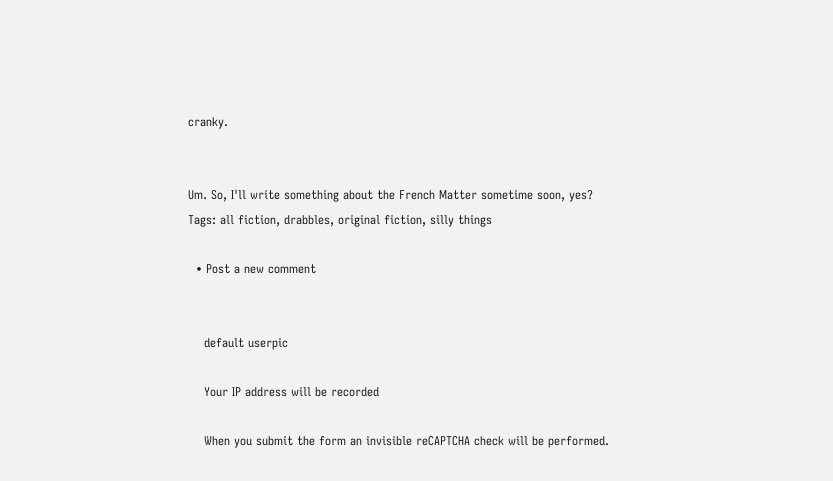cranky.


Um. So, I'll write something about the French Matter sometime soon, yes?
Tags: all fiction, drabbles, original fiction, silly things

  • Post a new comment


    default userpic

    Your IP address will be recorded

    When you submit the form an invisible reCAPTCHA check will be performed.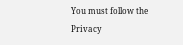You must follow the Privacy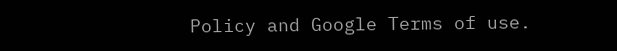Policy and Google Terms of use.